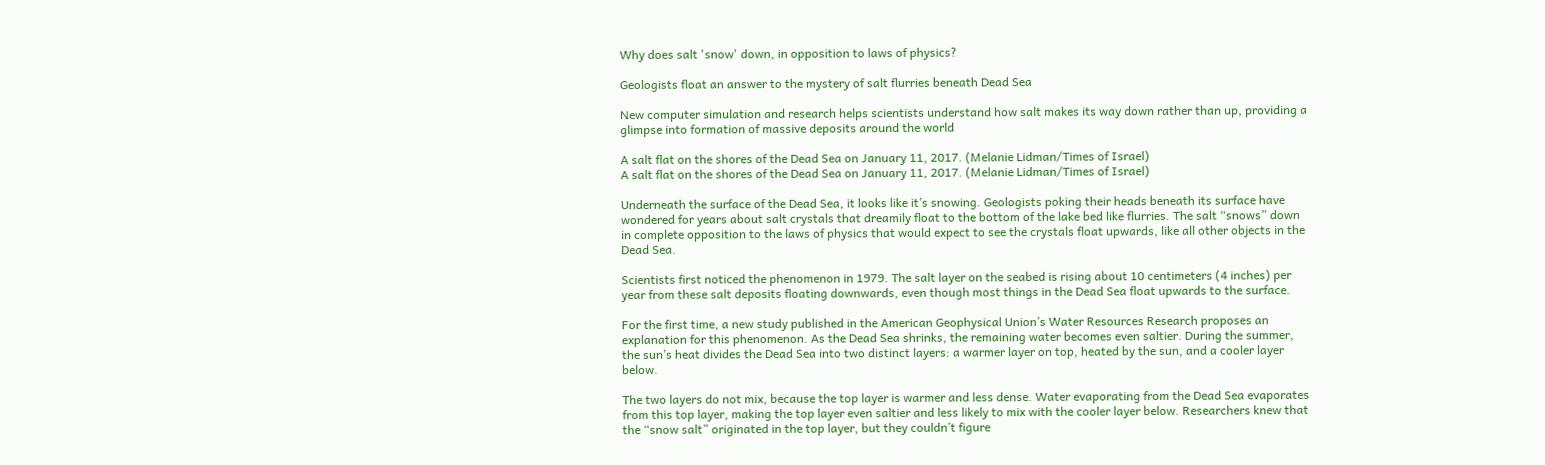Why does salt 'snow' down, in opposition to laws of physics?

Geologists float an answer to the mystery of salt flurries beneath Dead Sea

New computer simulation and research helps scientists understand how salt makes its way down rather than up, providing a glimpse into formation of massive deposits around the world

A salt flat on the shores of the Dead Sea on January 11, 2017. (Melanie Lidman/Times of Israel)
A salt flat on the shores of the Dead Sea on January 11, 2017. (Melanie Lidman/Times of Israel)

Underneath the surface of the Dead Sea, it looks like it’s snowing. Geologists poking their heads beneath its surface have wondered for years about salt crystals that dreamily float to the bottom of the lake bed like flurries. The salt “snows” down in complete opposition to the laws of physics that would expect to see the crystals float upwards, like all other objects in the Dead Sea.

Scientists first noticed the phenomenon in 1979. The salt layer on the seabed is rising about 10 centimeters (4 inches) per year from these salt deposits floating downwards, even though most things in the Dead Sea float upwards to the surface.

For the first time, a new study published in the American Geophysical Union’s Water Resources Research proposes an explanation for this phenomenon. As the Dead Sea shrinks, the remaining water becomes even saltier. During the summer, the sun’s heat divides the Dead Sea into two distinct layers: a warmer layer on top, heated by the sun, and a cooler layer below.

The two layers do not mix, because the top layer is warmer and less dense. Water evaporating from the Dead Sea evaporates from this top layer, making the top layer even saltier and less likely to mix with the cooler layer below. Researchers knew that the “snow salt” originated in the top layer, but they couldn’t figure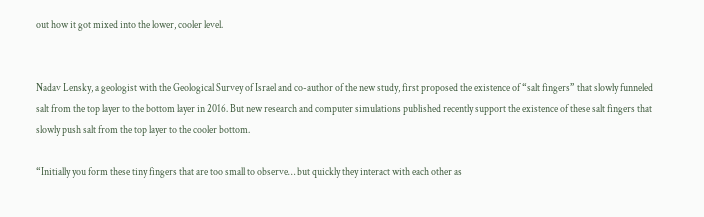out how it got mixed into the lower, cooler level.


Nadav Lensky, a geologist with the Geological Survey of Israel and co-author of the new study, first proposed the existence of “salt fingers” that slowly funneled salt from the top layer to the bottom layer in 2016. But new research and computer simulations published recently support the existence of these salt fingers that slowly push salt from the top layer to the cooler bottom.

“Initially you form these tiny fingers that are too small to observe… but quickly they interact with each other as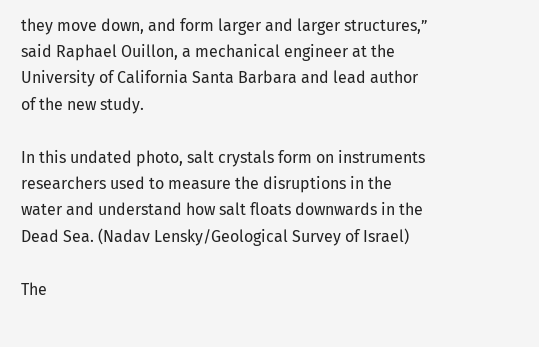they move down, and form larger and larger structures,” said Raphael Ouillon, a mechanical engineer at the University of California Santa Barbara and lead author of the new study.

In this undated photo, salt crystals form on instruments researchers used to measure the disruptions in the water and understand how salt floats downwards in the Dead Sea. (Nadav Lensky/Geological Survey of Israel)

The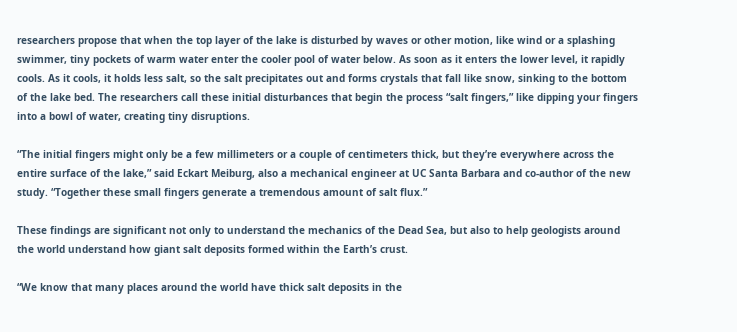researchers propose that when the top layer of the lake is disturbed by waves or other motion, like wind or a splashing swimmer, tiny pockets of warm water enter the cooler pool of water below. As soon as it enters the lower level, it rapidly cools. As it cools, it holds less salt, so the salt precipitates out and forms crystals that fall like snow, sinking to the bottom of the lake bed. The researchers call these initial disturbances that begin the process “salt fingers,” like dipping your fingers into a bowl of water, creating tiny disruptions.

“The initial fingers might only be a few millimeters or a couple of centimeters thick, but they’re everywhere across the entire surface of the lake,” said Eckart Meiburg, also a mechanical engineer at UC Santa Barbara and co-author of the new study. “Together these small fingers generate a tremendous amount of salt flux.”

These findings are significant not only to understand the mechanics of the Dead Sea, but also to help geologists around the world understand how giant salt deposits formed within the Earth’s crust.

“We know that many places around the world have thick salt deposits in the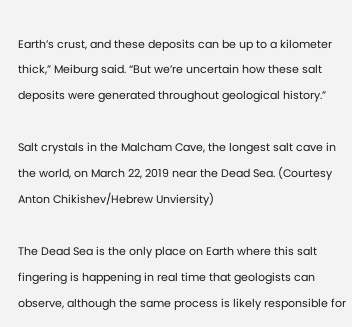Earth’s crust, and these deposits can be up to a kilometer thick,” Meiburg said. “But we’re uncertain how these salt deposits were generated throughout geological history.”

Salt crystals in the Malcham Cave, the longest salt cave in the world, on March 22, 2019 near the Dead Sea. (Courtesy Anton Chikishev/Hebrew Unviersity)

The Dead Sea is the only place on Earth where this salt fingering is happening in real time that geologists can observe, although the same process is likely responsible for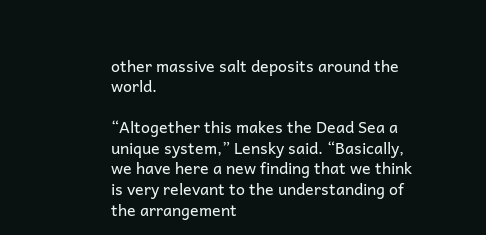other massive salt deposits around the world.

“Altogether this makes the Dead Sea a unique system,” Lensky said. “Basically, we have here a new finding that we think is very relevant to the understanding of the arrangement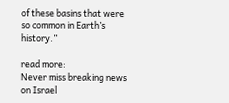of these basins that were so common in Earth’s history.”

read more:
Never miss breaking news on Israel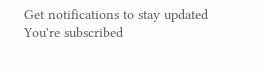Get notifications to stay updated
You're subscribed